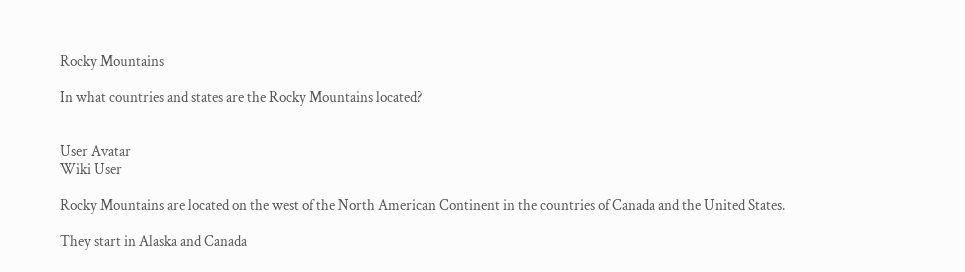Rocky Mountains

In what countries and states are the Rocky Mountains located?


User Avatar
Wiki User

Rocky Mountains are located on the west of the North American Continent in the countries of Canada and the United States.

They start in Alaska and Canada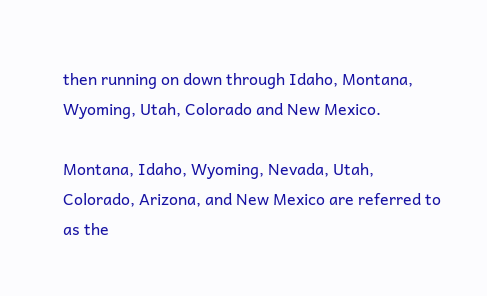then running on down through Idaho, Montana, Wyoming, Utah, Colorado and New Mexico.

Montana, Idaho, Wyoming, Nevada, Utah, Colorado, Arizona, and New Mexico are referred to as the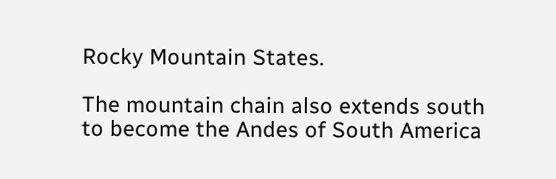Rocky Mountain States.

The mountain chain also extends south to become the Andes of South America